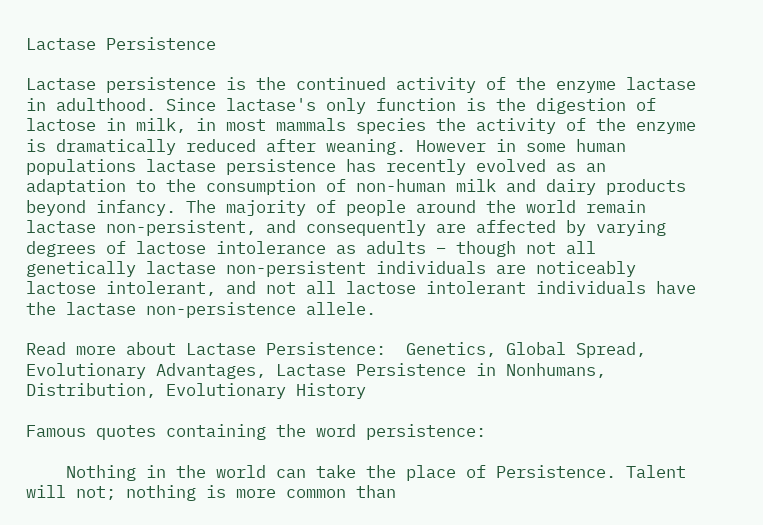Lactase Persistence

Lactase persistence is the continued activity of the enzyme lactase in adulthood. Since lactase's only function is the digestion of lactose in milk, in most mammals species the activity of the enzyme is dramatically reduced after weaning. However in some human populations lactase persistence has recently evolved as an adaptation to the consumption of non-human milk and dairy products beyond infancy. The majority of people around the world remain lactase non-persistent, and consequently are affected by varying degrees of lactose intolerance as adults – though not all genetically lactase non-persistent individuals are noticeably lactose intolerant, and not all lactose intolerant individuals have the lactase non-persistence allele.

Read more about Lactase Persistence:  Genetics, Global Spread, Evolutionary Advantages, Lactase Persistence in Nonhumans, Distribution, Evolutionary History

Famous quotes containing the word persistence:

    Nothing in the world can take the place of Persistence. Talent will not; nothing is more common than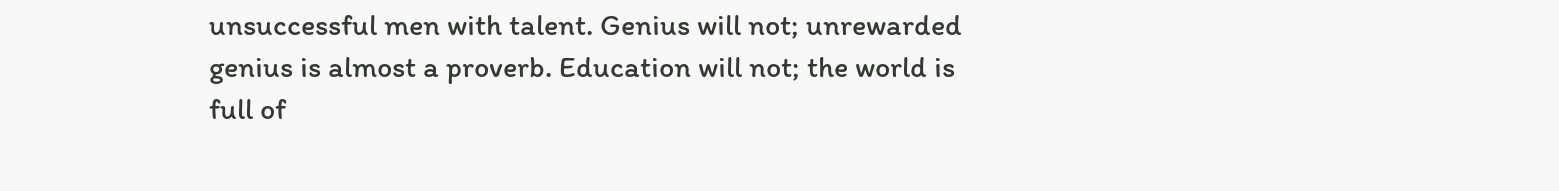unsuccessful men with talent. Genius will not; unrewarded genius is almost a proverb. Education will not; the world is full of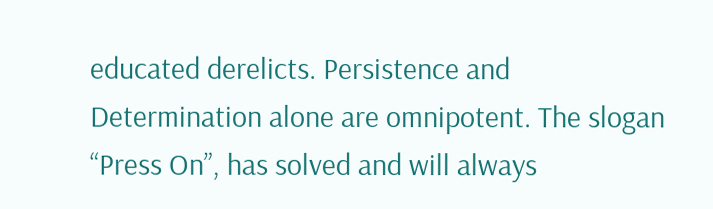educated derelicts. Persistence and Determination alone are omnipotent. The slogan “Press On”, has solved and will always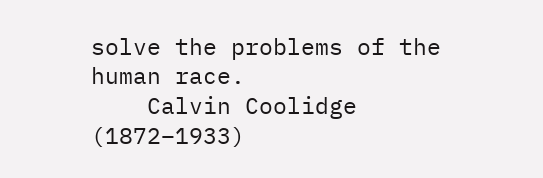solve the problems of the human race.
    Calvin Coolidge (1872–1933)